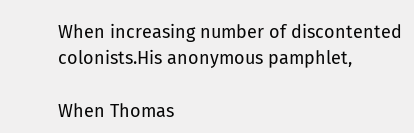When increasing number of discontented colonists.His anonymous pamphlet,

When Thomas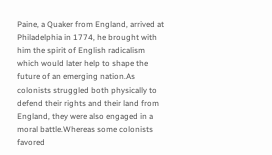Paine, a Quaker from England, arrived at Philadelphia in 1774, he brought with him the spirit of English radicalism which would later help to shape the future of an emerging nation.As colonists struggled both physically to defend their rights and their land from England, they were also engaged in a moral battle.Whereas some colonists favored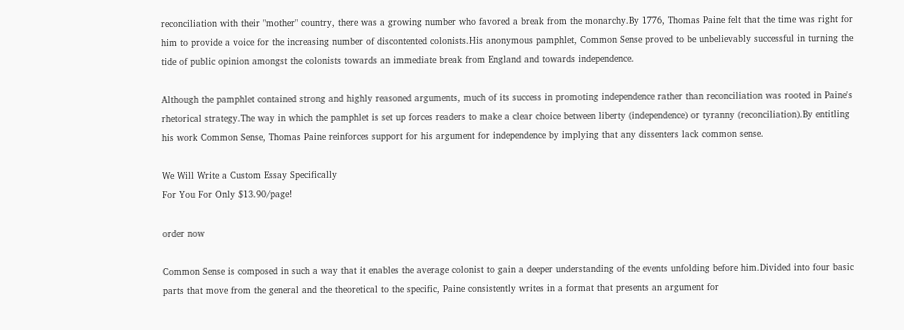reconciliation with their "mother" country, there was a growing number who favored a break from the monarchy.By 1776, Thomas Paine felt that the time was right for him to provide a voice for the increasing number of discontented colonists.His anonymous pamphlet, Common Sense proved to be unbelievably successful in turning the tide of public opinion amongst the colonists towards an immediate break from England and towards independence.

Although the pamphlet contained strong and highly reasoned arguments, much of its success in promoting independence rather than reconciliation was rooted in Paine's rhetorical strategy.The way in which the pamphlet is set up forces readers to make a clear choice between liberty (independence) or tyranny (reconciliation).By entitling his work Common Sense, Thomas Paine reinforces support for his argument for independence by implying that any dissenters lack common sense.

We Will Write a Custom Essay Specifically
For You For Only $13.90/page!

order now

Common Sense is composed in such a way that it enables the average colonist to gain a deeper understanding of the events unfolding before him.Divided into four basic parts that move from the general and the theoretical to the specific, Paine consistently writes in a format that presents an argument for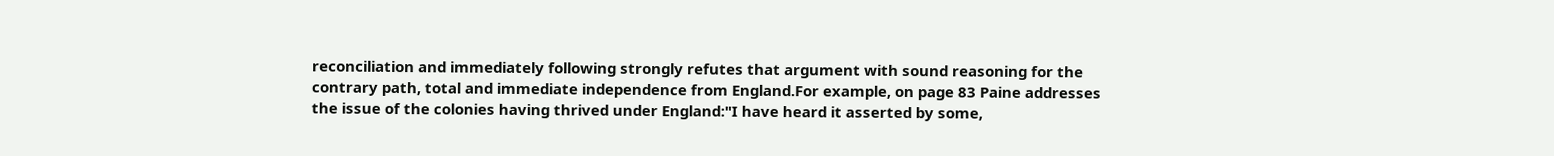reconciliation and immediately following strongly refutes that argument with sound reasoning for the contrary path, total and immediate independence from England.For example, on page 83 Paine addresses the issue of the colonies having thrived under England:"I have heard it asserted by some,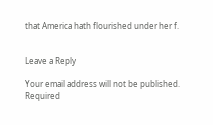that America hath flourished under her f.


Leave a Reply

Your email address will not be published. Required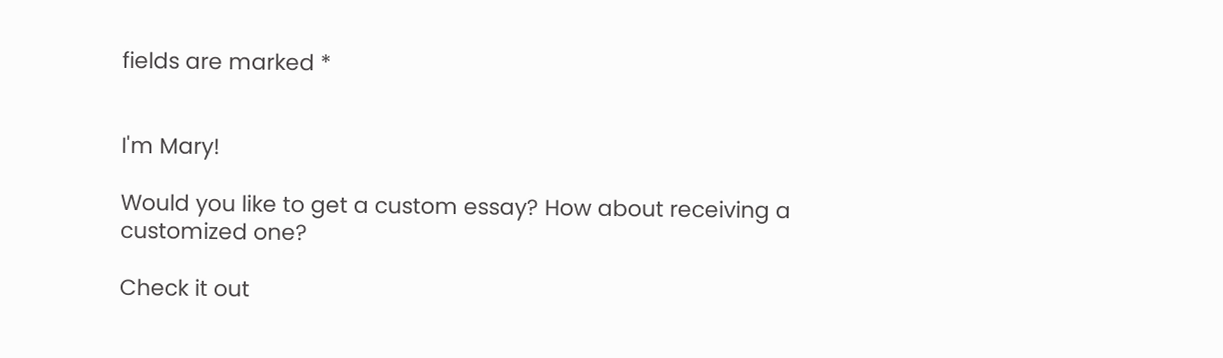fields are marked *


I'm Mary!

Would you like to get a custom essay? How about receiving a customized one?

Check it out